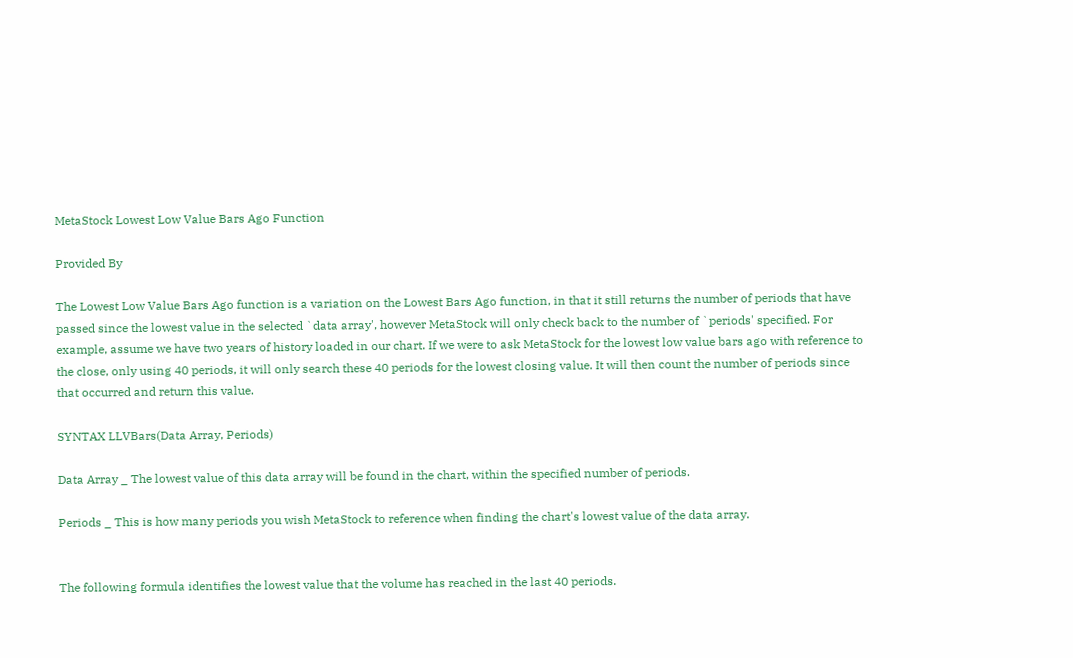MetaStock Lowest Low Value Bars Ago Function

Provided By

The Lowest Low Value Bars Ago function is a variation on the Lowest Bars Ago function, in that it still returns the number of periods that have passed since the lowest value in the selected `data array', however MetaStock will only check back to the number of `periods' specified. For example, assume we have two years of history loaded in our chart. If we were to ask MetaStock for the lowest low value bars ago with reference to the close, only using 40 periods, it will only search these 40 periods for the lowest closing value. It will then count the number of periods since that occurred and return this value.

SYNTAX LLVBars(Data Array, Periods)

Data Array _ The lowest value of this data array will be found in the chart, within the specified number of periods.

Periods _ This is how many periods you wish MetaStock to reference when finding the chart's lowest value of the data array.


The following formula identifies the lowest value that the volume has reached in the last 40 periods.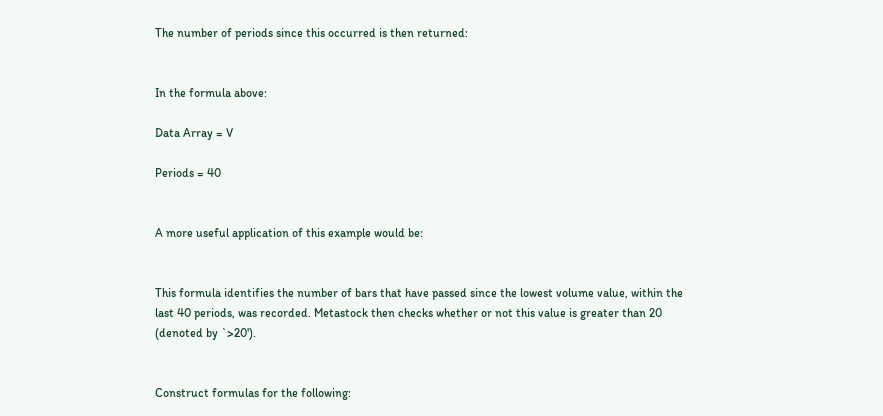The number of periods since this occurred is then returned:


In the formula above:

Data Array = V

Periods = 40


A more useful application of this example would be:


This formula identifies the number of bars that have passed since the lowest volume value, within the last 40 periods, was recorded. Metastock then checks whether or not this value is greater than 20 (denoted by `>20').


Construct formulas for the following: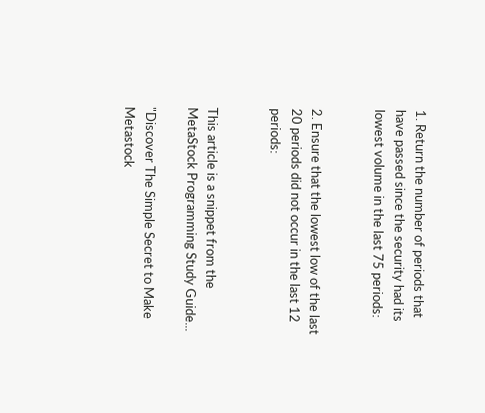1. Return the number of periods that have passed since the security had its lowest volume in the last 75 periods:


2. Ensure that the lowest low of the last 20 periods did not occur in the last 12 periods:


This article is a snippet from the
MetaStock Programming Study Guide...

"Discover The Simple Secret to Make Metastock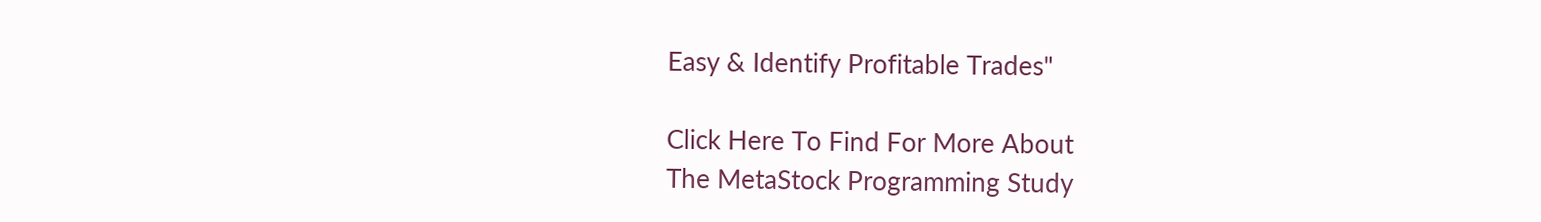Easy & Identify Profitable Trades"

Click Here To Find For More About
The MetaStock Programming Study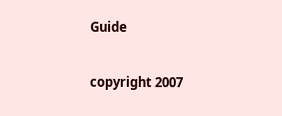Guide

copyright 2007